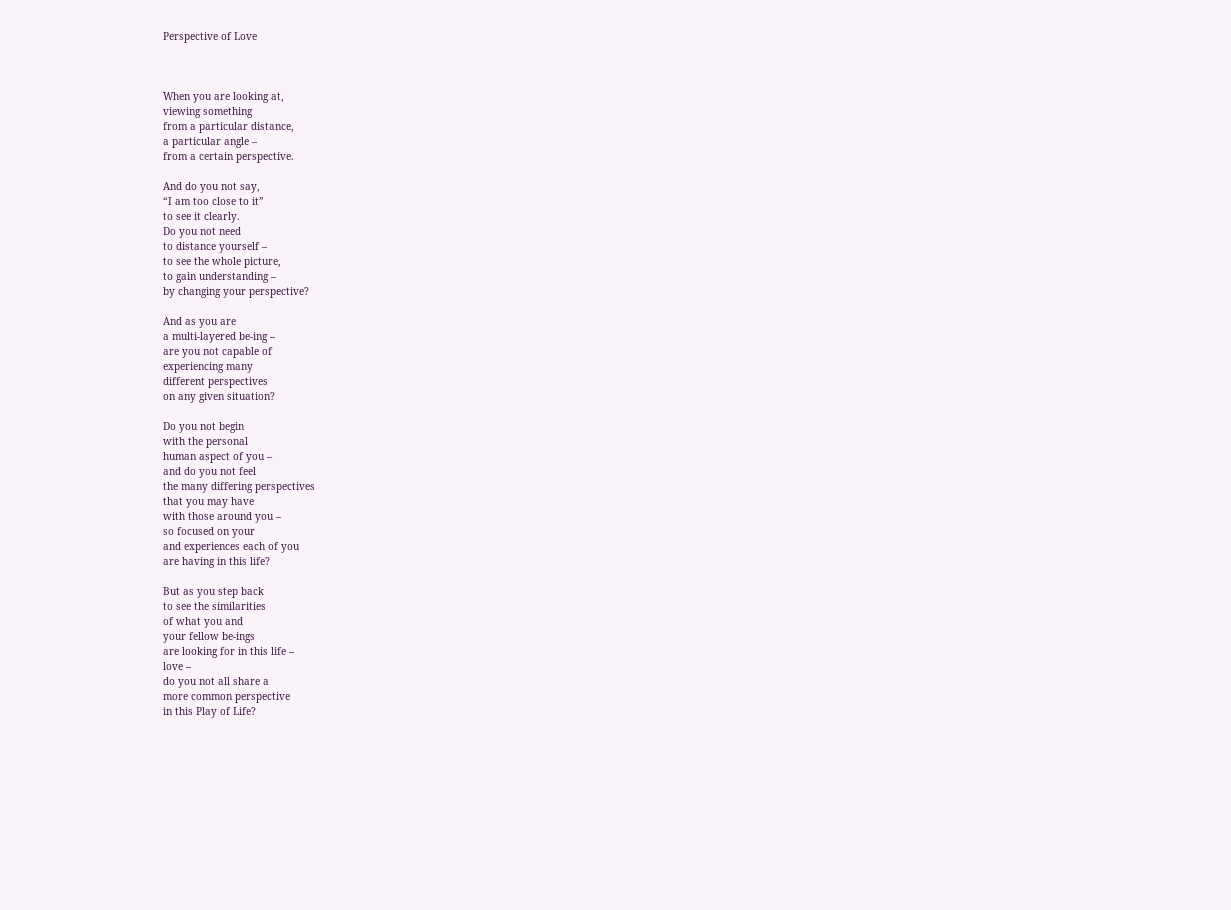Perspective of Love



When you are looking at,
viewing something
from a particular distance,
a particular angle –
from a certain perspective.

And do you not say,
“I am too close to it”
to see it clearly.
Do you not need
to distance yourself –
to see the whole picture,
to gain understanding –
by changing your perspective?

And as you are
a multi-layered be-ing –
are you not capable of
experiencing many
different perspectives
on any given situation?

Do you not begin
with the personal
human aspect of you –
and do you not feel
the many differing perspectives
that you may have
with those around you –
so focused on your
and experiences each of you
are having in this life?

But as you step back
to see the similarities
of what you and
your fellow be-ings
are looking for in this life –
love –
do you not all share a
more common perspective
in this Play of Life?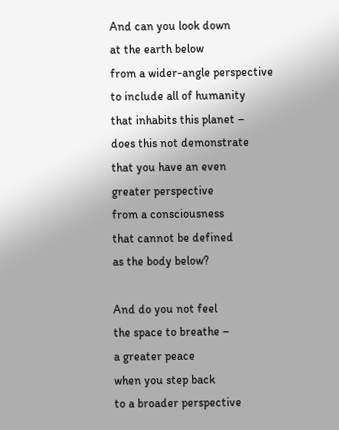And can you look down
at the earth below
from a wider-angle perspective
to include all of humanity
that inhabits this planet –
does this not demonstrate
that you have an even
greater perspective
from a consciousness
that cannot be defined
as the body below?

And do you not feel
the space to breathe –
a greater peace
when you step back
to a broader perspective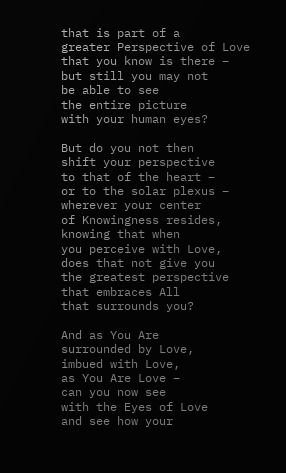that is part of a
greater Perspective of Love
that you know is there –
but still you may not
be able to see
the entire picture
with your human eyes?

But do you not then
shift your perspective
to that of the heart –
or to the solar plexus –
wherever your center
of Knowingness resides,
knowing that when
you perceive with Love,
does that not give you
the greatest perspective
that embraces All
that surrounds you?

And as You Are
surrounded by Love,
imbued with Love,
as You Are Love –
can you now see
with the Eyes of Love
and see how your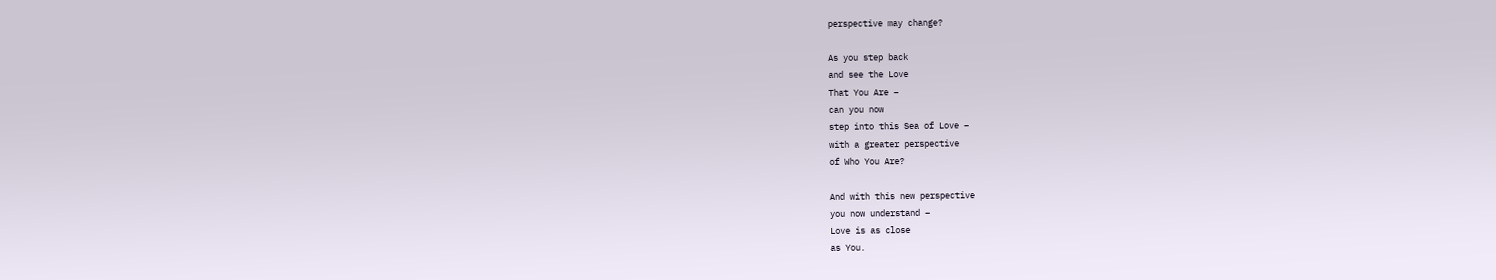perspective may change?

As you step back
and see the Love
That You Are –
can you now
step into this Sea of Love –
with a greater perspective
of Who You Are?

And with this new perspective
you now understand –
Love is as close
as You.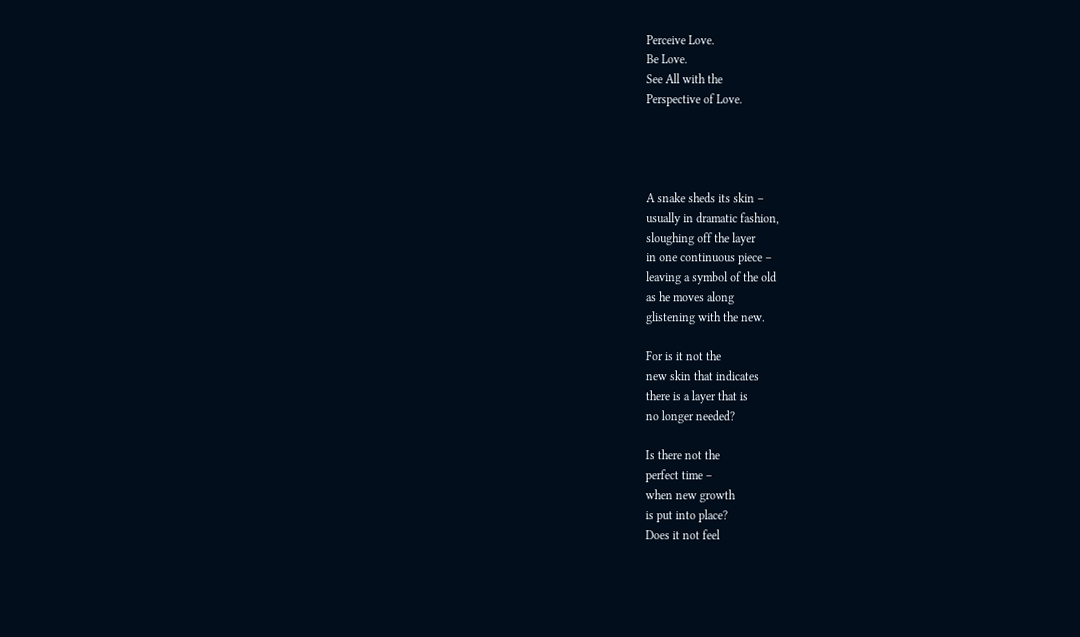Perceive Love.
Be Love.
See All with the
Perspective of Love.




A snake sheds its skin –
usually in dramatic fashion,
sloughing off the layer
in one continuous piece –
leaving a symbol of the old
as he moves along
glistening with the new.

For is it not the
new skin that indicates
there is a layer that is
no longer needed?

Is there not the
perfect time –
when new growth
is put into place?
Does it not feel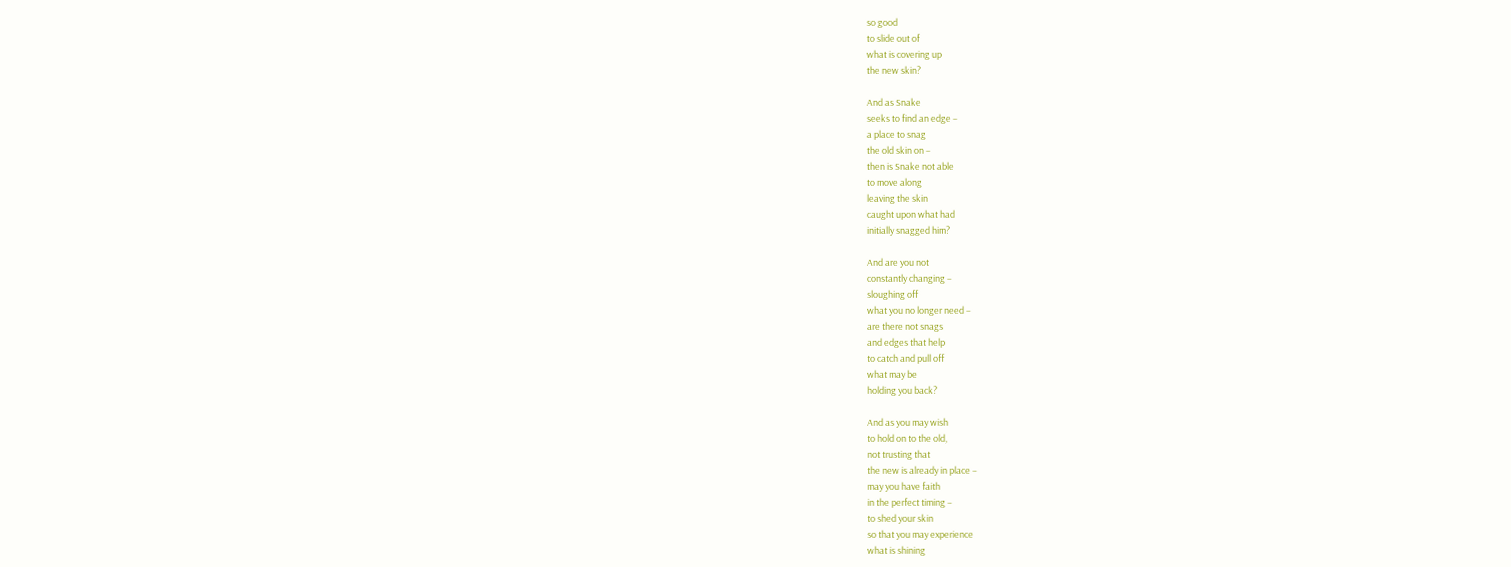so good
to slide out of
what is covering up
the new skin?

And as Snake
seeks to find an edge –
a place to snag
the old skin on –
then is Snake not able
to move along
leaving the skin
caught upon what had
initially snagged him?

And are you not
constantly changing –
sloughing off
what you no longer need –
are there not snags
and edges that help
to catch and pull off
what may be
holding you back?

And as you may wish
to hold on to the old,
not trusting that
the new is already in place –
may you have faith
in the perfect timing –
to shed your skin
so that you may experience
what is shining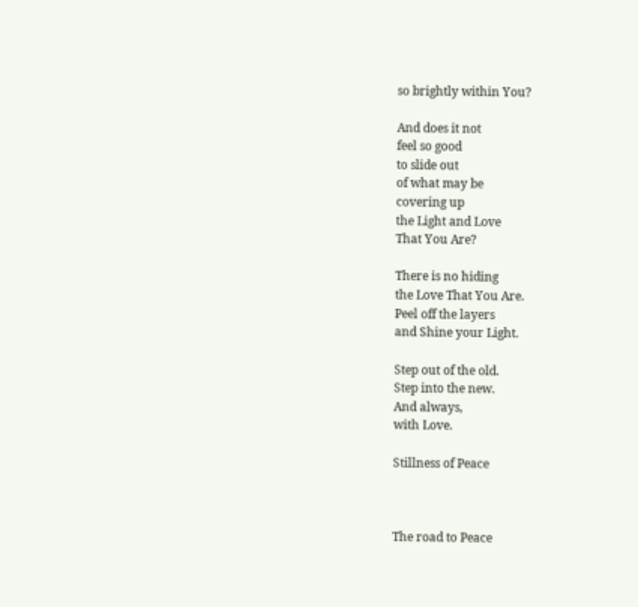so brightly within You?

And does it not
feel so good
to slide out
of what may be
covering up
the Light and Love
That You Are?

There is no hiding
the Love That You Are.
Peel off the layers
and Shine your Light.

Step out of the old.
Step into the new.
And always,
with Love.

Stillness of Peace



The road to Peace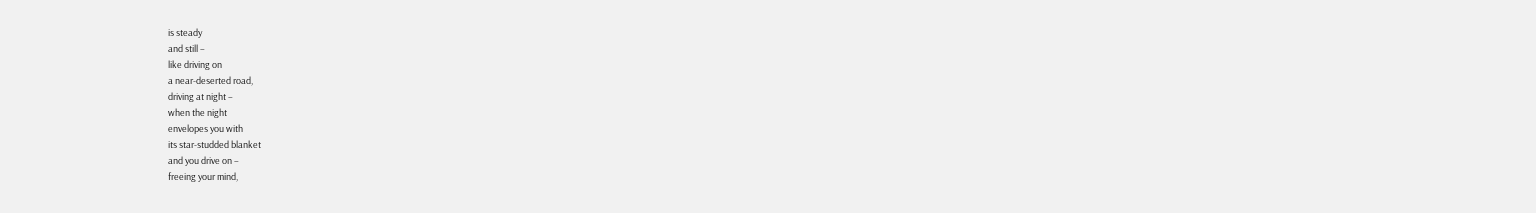is steady
and still –
like driving on
a near-deserted road,
driving at night –
when the night
envelopes you with
its star-studded blanket
and you drive on –
freeing your mind,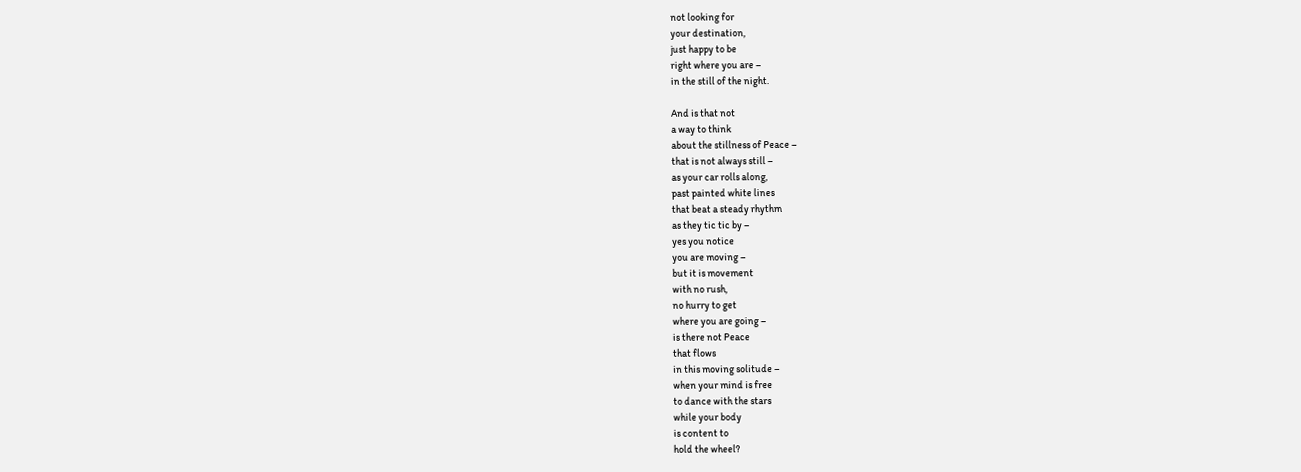not looking for
your destination,
just happy to be
right where you are –
in the still of the night.

And is that not
a way to think
about the stillness of Peace –
that is not always still –
as your car rolls along,
past painted white lines
that beat a steady rhythm
as they tic tic by –
yes you notice
you are moving –
but it is movement
with no rush,
no hurry to get
where you are going –
is there not Peace
that flows
in this moving solitude –
when your mind is free
to dance with the stars
while your body
is content to
hold the wheel?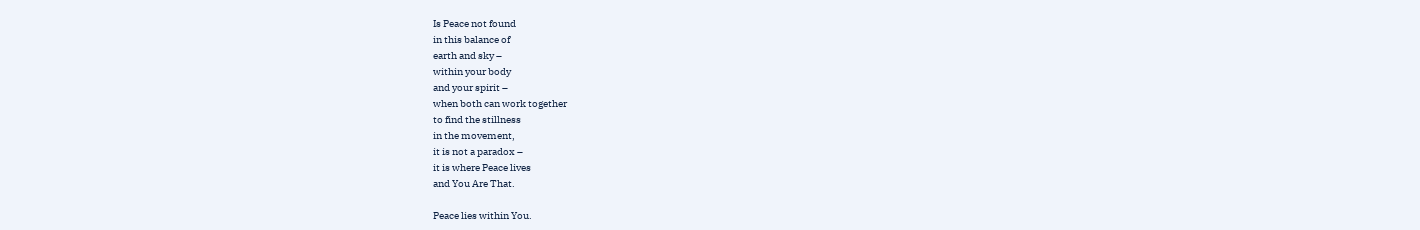Is Peace not found
in this balance of
earth and sky –
within your body
and your spirit –
when both can work together
to find the stillness
in the movement,
it is not a paradox –
it is where Peace lives
and You Are That.

Peace lies within You.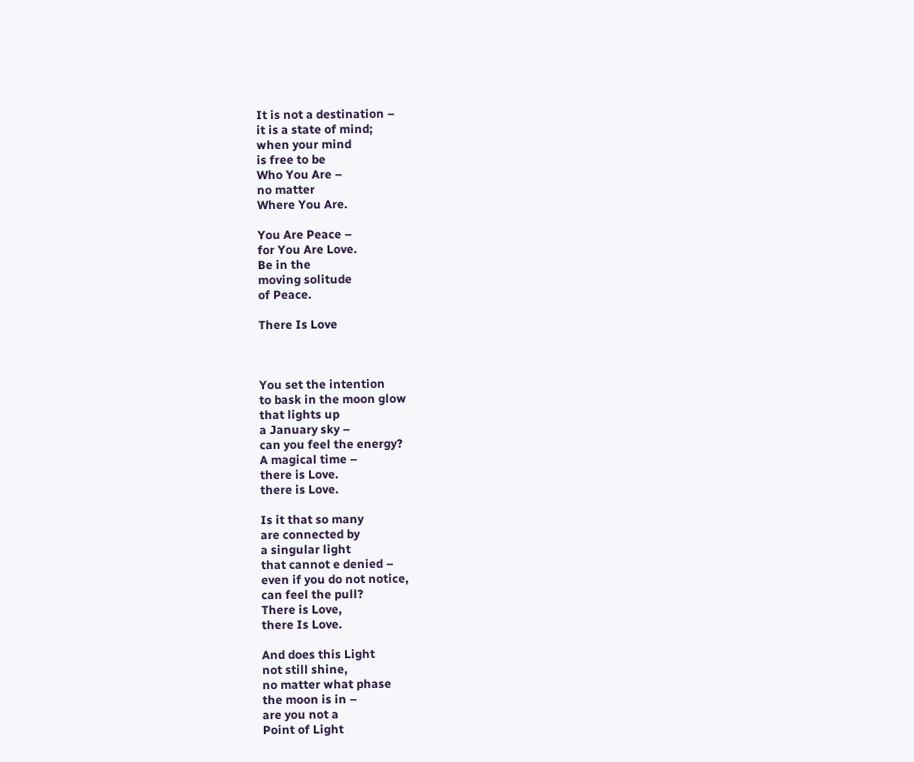It is not a destination –
it is a state of mind;
when your mind
is free to be
Who You Are –
no matter
Where You Are.

You Are Peace –
for You Are Love.
Be in the
moving solitude
of Peace.

There Is Love



You set the intention
to bask in the moon glow
that lights up
a January sky –
can you feel the energy?
A magical time –
there is Love.
there is Love.

Is it that so many
are connected by
a singular light
that cannot e denied –
even if you do not notice,
can feel the pull?
There is Love,
there Is Love.

And does this Light
not still shine,
no matter what phase
the moon is in –
are you not a
Point of Light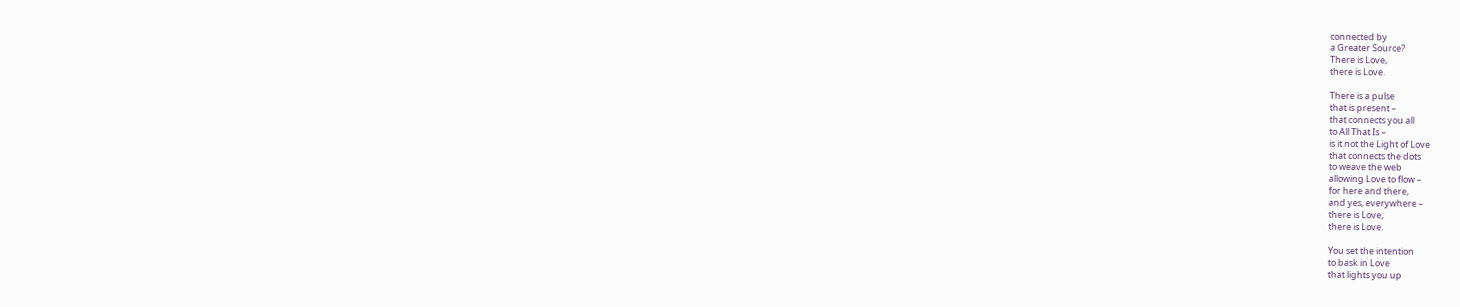connected by
a Greater Source?
There is Love,
there is Love.

There is a pulse
that is present –
that connects you all
to All That Is –
is it not the Light of Love
that connects the dots
to weave the web
allowing Love to flow –
for here and there,
and yes, everywhere –
there is Love,
there is Love.

You set the intention
to bask in Love
that lights you up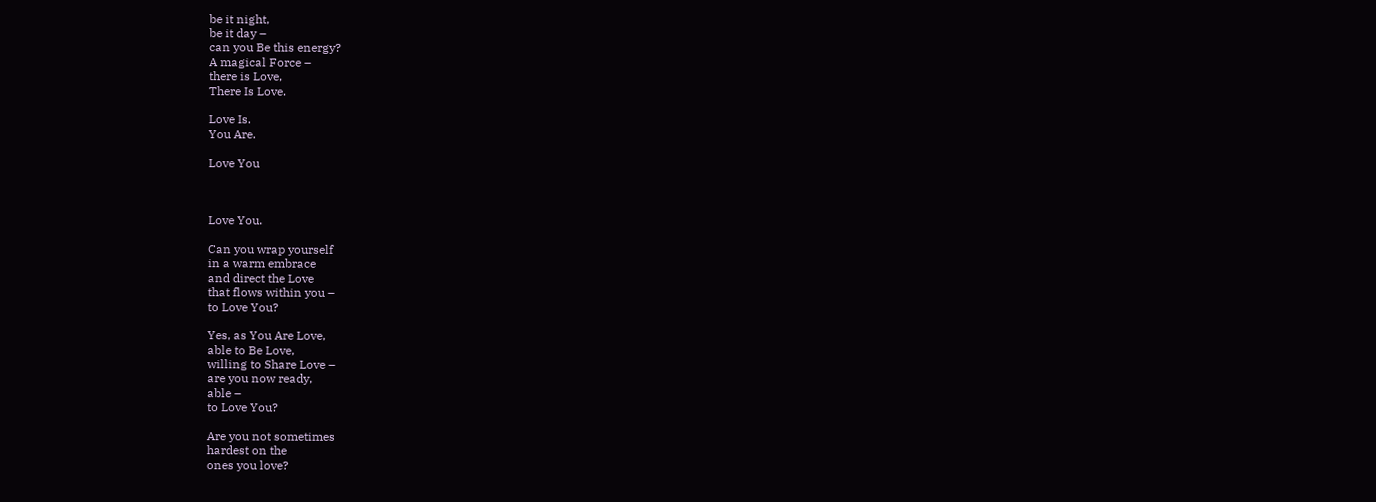be it night,
be it day –
can you Be this energy?
A magical Force –
there is Love,
There Is Love.

Love Is.
You Are.

Love You



Love You.

Can you wrap yourself
in a warm embrace
and direct the Love
that flows within you –
to Love You?

Yes, as You Are Love,
able to Be Love,
willing to Share Love –
are you now ready,
able –
to Love You?

Are you not sometimes
hardest on the
ones you love?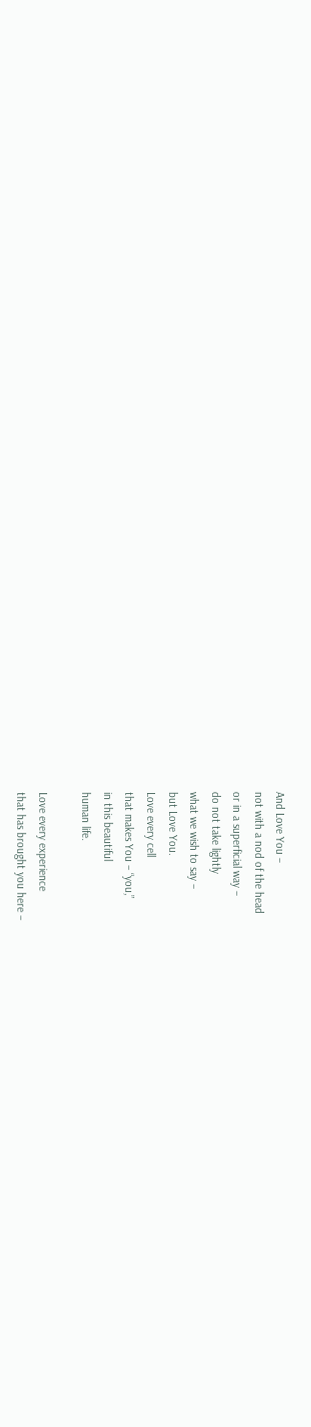And Love You –
not with a nod of the head
or in a superficial way –
do not take lightly
what we wish to say –
but Love You.
Love every cell
that makes You – “you,”
in this beautiful
human life.

Love every experience
that has brought you here –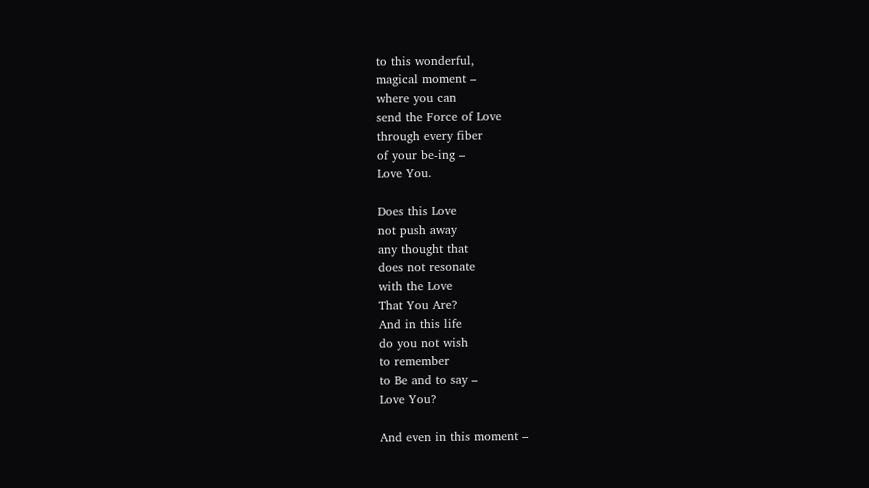to this wonderful,
magical moment –
where you can
send the Force of Love
through every fiber
of your be-ing –
Love You.

Does this Love
not push away
any thought that
does not resonate
with the Love
That You Are?
And in this life
do you not wish
to remember
to Be and to say –
Love You?

And even in this moment –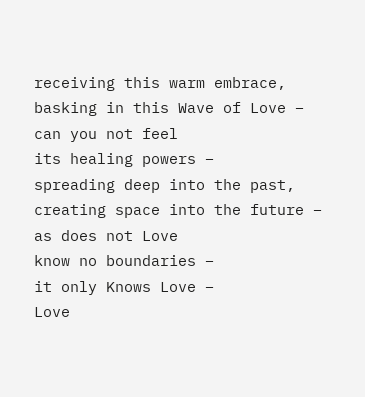receiving this warm embrace,
basking in this Wave of Love –
can you not feel
its healing powers –
spreading deep into the past,
creating space into the future –
as does not Love
know no boundaries –
it only Knows Love –
Love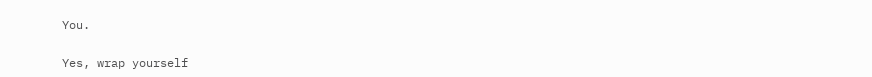You.

Yes, wrap yourself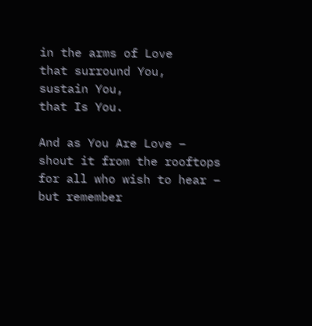in the arms of Love
that surround You,
sustain You,
that Is You.

And as You Are Love –
shout it from the rooftops
for all who wish to hear –
but remember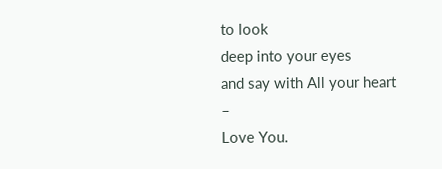to look
deep into your eyes
and say with All your heart –
Love You.